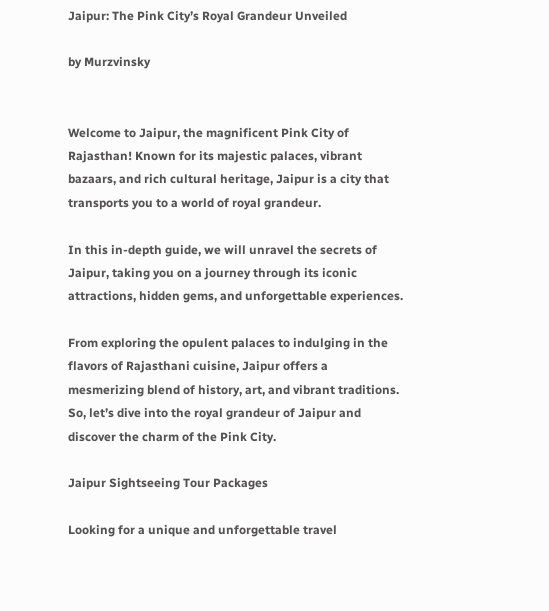Jaipur: The Pink City’s Royal Grandeur Unveiled

by Murzvinsky


Welcome to Jaipur, the magnificent Pink City of Rajasthan! Known for its majestic palaces, vibrant bazaars, and rich cultural heritage, Jaipur is a city that transports you to a world of royal grandeur.

In this in-depth guide, we will unravel the secrets of Jaipur, taking you on a journey through its iconic attractions, hidden gems, and unforgettable experiences.

From exploring the opulent palaces to indulging in the flavors of Rajasthani cuisine, Jaipur offers a mesmerizing blend of history, art, and vibrant traditions. So, let’s dive into the royal grandeur of Jaipur and discover the charm of the Pink City.

Jaipur Sightseeing Tour Packages

Looking for a unique and unforgettable travel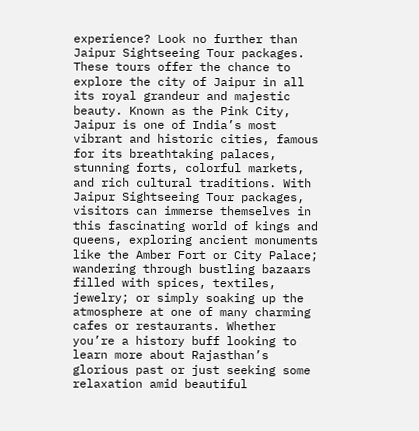experience? Look no further than Jaipur Sightseeing Tour packages. These tours offer the chance to explore the city of Jaipur in all its royal grandeur and majestic beauty. Known as the Pink City, Jaipur is one of India’s most vibrant and historic cities, famous for its breathtaking palaces, stunning forts, colorful markets, and rich cultural traditions. With Jaipur Sightseeing Tour packages, visitors can immerse themselves in this fascinating world of kings and queens, exploring ancient monuments like the Amber Fort or City Palace; wandering through bustling bazaars filled with spices, textiles, jewelry; or simply soaking up the atmosphere at one of many charming cafes or restaurants. Whether you’re a history buff looking to learn more about Rajasthan’s glorious past or just seeking some relaxation amid beautiful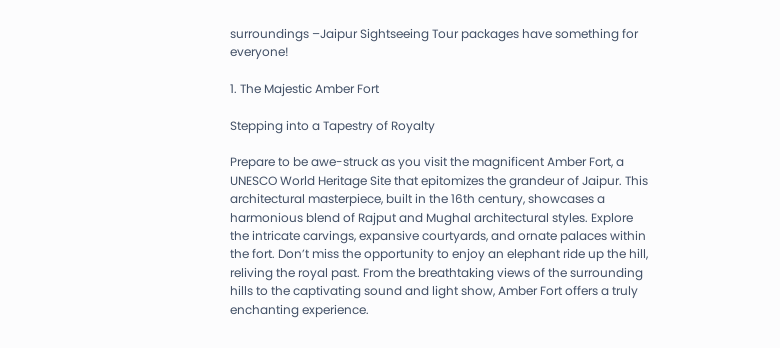surroundings –Jaipur Sightseeing Tour packages have something for everyone!

1. The Majestic Amber Fort

Stepping into a Tapestry of Royalty

Prepare to be awe-struck as you visit the magnificent Amber Fort, a UNESCO World Heritage Site that epitomizes the grandeur of Jaipur. This architectural masterpiece, built in the 16th century, showcases a harmonious blend of Rajput and Mughal architectural styles. Explore the intricate carvings, expansive courtyards, and ornate palaces within the fort. Don’t miss the opportunity to enjoy an elephant ride up the hill, reliving the royal past. From the breathtaking views of the surrounding hills to the captivating sound and light show, Amber Fort offers a truly enchanting experience.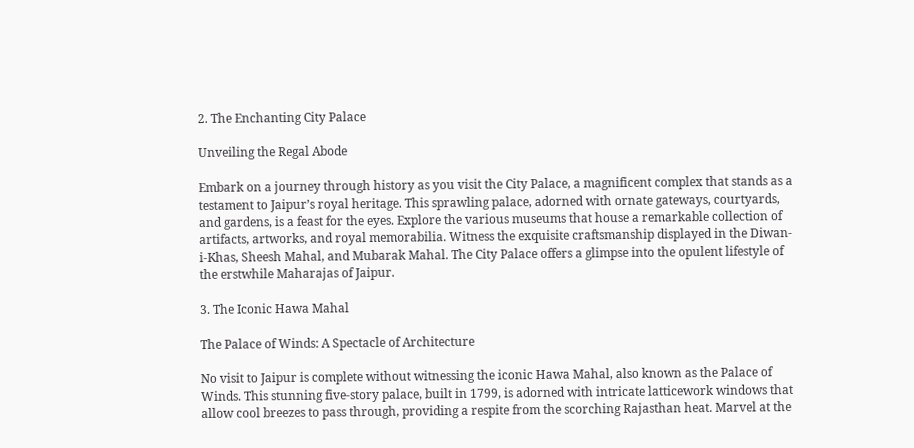2. The Enchanting City Palace

Unveiling the Regal Abode

Embark on a journey through history as you visit the City Palace, a magnificent complex that stands as a testament to Jaipur’s royal heritage. This sprawling palace, adorned with ornate gateways, courtyards, and gardens, is a feast for the eyes. Explore the various museums that house a remarkable collection of artifacts, artworks, and royal memorabilia. Witness the exquisite craftsmanship displayed in the Diwan-i-Khas, Sheesh Mahal, and Mubarak Mahal. The City Palace offers a glimpse into the opulent lifestyle of the erstwhile Maharajas of Jaipur.

3. The Iconic Hawa Mahal

The Palace of Winds: A Spectacle of Architecture

No visit to Jaipur is complete without witnessing the iconic Hawa Mahal, also known as the Palace of Winds. This stunning five-story palace, built in 1799, is adorned with intricate latticework windows that allow cool breezes to pass through, providing a respite from the scorching Rajasthan heat. Marvel at the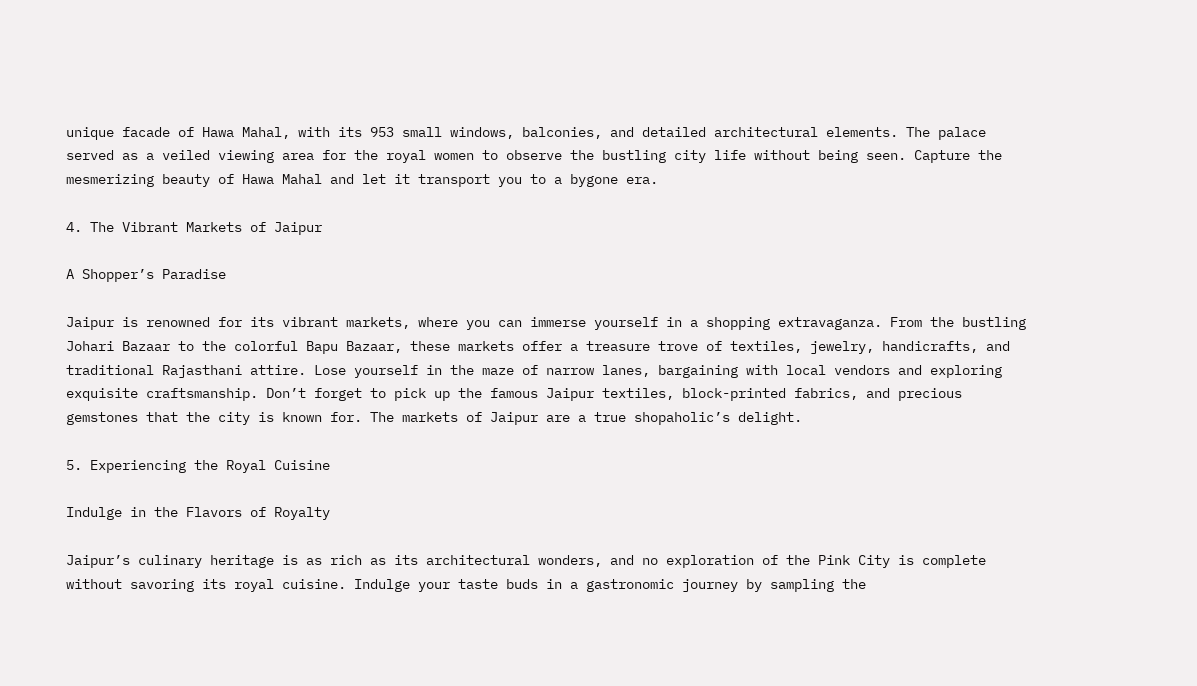unique facade of Hawa Mahal, with its 953 small windows, balconies, and detailed architectural elements. The palace served as a veiled viewing area for the royal women to observe the bustling city life without being seen. Capture the mesmerizing beauty of Hawa Mahal and let it transport you to a bygone era.

4. The Vibrant Markets of Jaipur

A Shopper’s Paradise

Jaipur is renowned for its vibrant markets, where you can immerse yourself in a shopping extravaganza. From the bustling Johari Bazaar to the colorful Bapu Bazaar, these markets offer a treasure trove of textiles, jewelry, handicrafts, and traditional Rajasthani attire. Lose yourself in the maze of narrow lanes, bargaining with local vendors and exploring exquisite craftsmanship. Don’t forget to pick up the famous Jaipur textiles, block-printed fabrics, and precious gemstones that the city is known for. The markets of Jaipur are a true shopaholic’s delight.

5. Experiencing the Royal Cuisine

Indulge in the Flavors of Royalty

Jaipur’s culinary heritage is as rich as its architectural wonders, and no exploration of the Pink City is complete without savoring its royal cuisine. Indulge your taste buds in a gastronomic journey by sampling the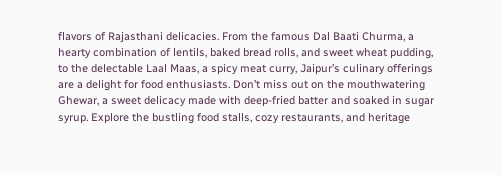flavors of Rajasthani delicacies. From the famous Dal Baati Churma, a hearty combination of lentils, baked bread rolls, and sweet wheat pudding, to the delectable Laal Maas, a spicy meat curry, Jaipur’s culinary offerings are a delight for food enthusiasts. Don’t miss out on the mouthwatering Ghewar, a sweet delicacy made with deep-fried batter and soaked in sugar syrup. Explore the bustling food stalls, cozy restaurants, and heritage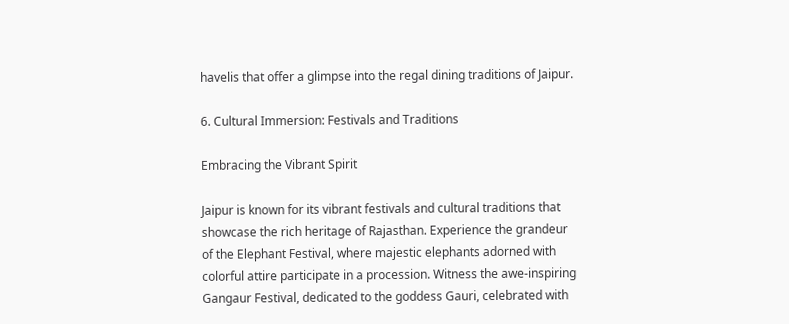havelis that offer a glimpse into the regal dining traditions of Jaipur.

6. Cultural Immersion: Festivals and Traditions

Embracing the Vibrant Spirit

Jaipur is known for its vibrant festivals and cultural traditions that showcase the rich heritage of Rajasthan. Experience the grandeur of the Elephant Festival, where majestic elephants adorned with colorful attire participate in a procession. Witness the awe-inspiring Gangaur Festival, dedicated to the goddess Gauri, celebrated with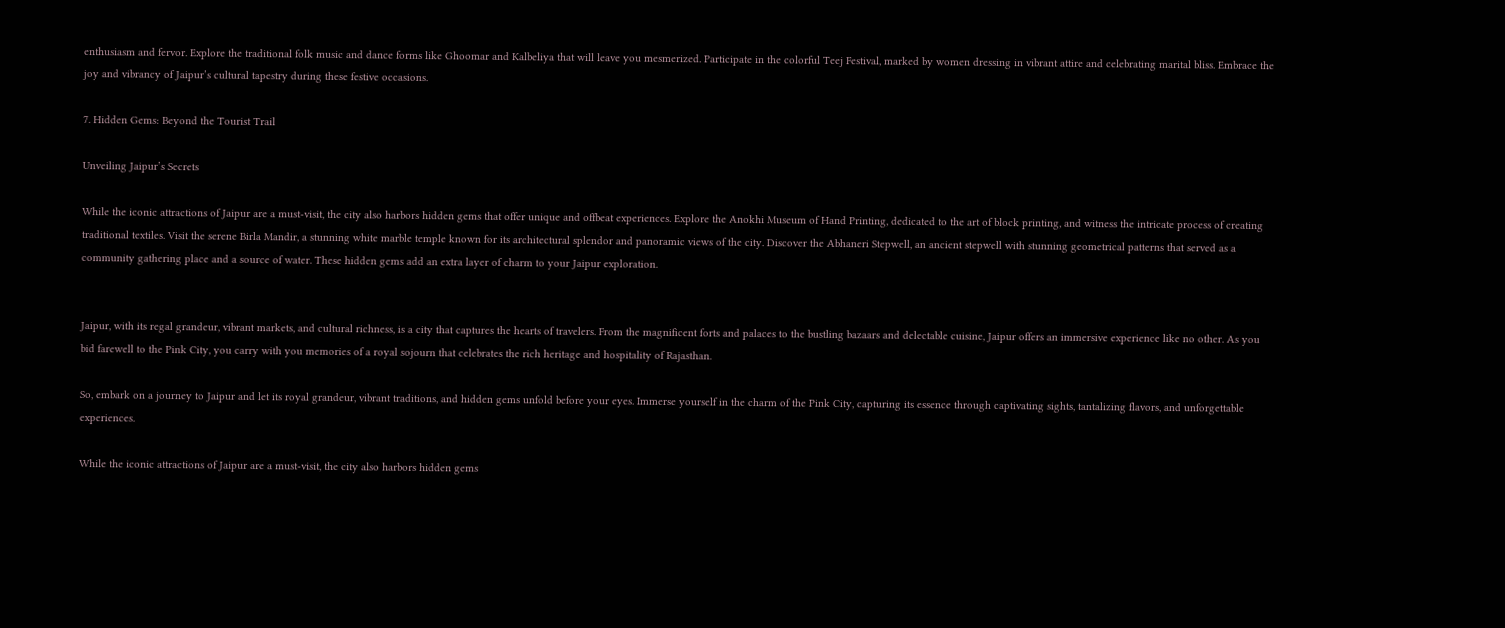enthusiasm and fervor. Explore the traditional folk music and dance forms like Ghoomar and Kalbeliya that will leave you mesmerized. Participate in the colorful Teej Festival, marked by women dressing in vibrant attire and celebrating marital bliss. Embrace the joy and vibrancy of Jaipur’s cultural tapestry during these festive occasions.

7. Hidden Gems: Beyond the Tourist Trail

Unveiling Jaipur’s Secrets

While the iconic attractions of Jaipur are a must-visit, the city also harbors hidden gems that offer unique and offbeat experiences. Explore the Anokhi Museum of Hand Printing, dedicated to the art of block printing, and witness the intricate process of creating traditional textiles. Visit the serene Birla Mandir, a stunning white marble temple known for its architectural splendor and panoramic views of the city. Discover the Abhaneri Stepwell, an ancient stepwell with stunning geometrical patterns that served as a community gathering place and a source of water. These hidden gems add an extra layer of charm to your Jaipur exploration.


Jaipur, with its regal grandeur, vibrant markets, and cultural richness, is a city that captures the hearts of travelers. From the magnificent forts and palaces to the bustling bazaars and delectable cuisine, Jaipur offers an immersive experience like no other. As you bid farewell to the Pink City, you carry with you memories of a royal sojourn that celebrates the rich heritage and hospitality of Rajasthan.

So, embark on a journey to Jaipur and let its royal grandeur, vibrant traditions, and hidden gems unfold before your eyes. Immerse yourself in the charm of the Pink City, capturing its essence through captivating sights, tantalizing flavors, and unforgettable experiences.

While the iconic attractions of Jaipur are a must-visit, the city also harbors hidden gems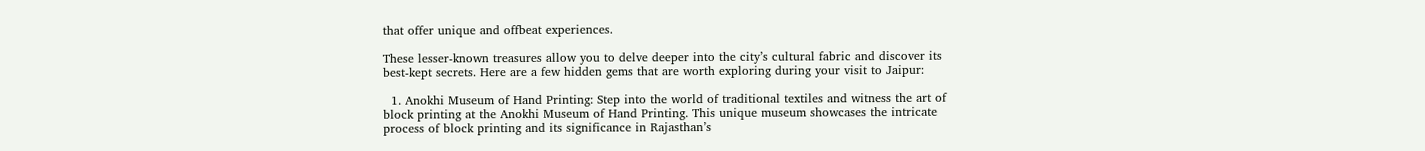that offer unique and offbeat experiences.

These lesser-known treasures allow you to delve deeper into the city’s cultural fabric and discover its best-kept secrets. Here are a few hidden gems that are worth exploring during your visit to Jaipur:

  1. Anokhi Museum of Hand Printing: Step into the world of traditional textiles and witness the art of block printing at the Anokhi Museum of Hand Printing. This unique museum showcases the intricate process of block printing and its significance in Rajasthan’s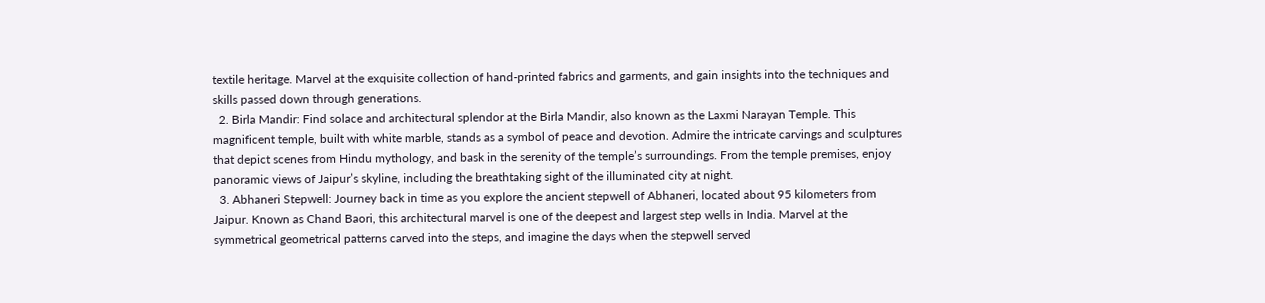textile heritage. Marvel at the exquisite collection of hand-printed fabrics and garments, and gain insights into the techniques and skills passed down through generations.
  2. Birla Mandir: Find solace and architectural splendor at the Birla Mandir, also known as the Laxmi Narayan Temple. This magnificent temple, built with white marble, stands as a symbol of peace and devotion. Admire the intricate carvings and sculptures that depict scenes from Hindu mythology, and bask in the serenity of the temple’s surroundings. From the temple premises, enjoy panoramic views of Jaipur’s skyline, including the breathtaking sight of the illuminated city at night.
  3. Abhaneri Stepwell: Journey back in time as you explore the ancient stepwell of Abhaneri, located about 95 kilometers from Jaipur. Known as Chand Baori, this architectural marvel is one of the deepest and largest step wells in India. Marvel at the symmetrical geometrical patterns carved into the steps, and imagine the days when the stepwell served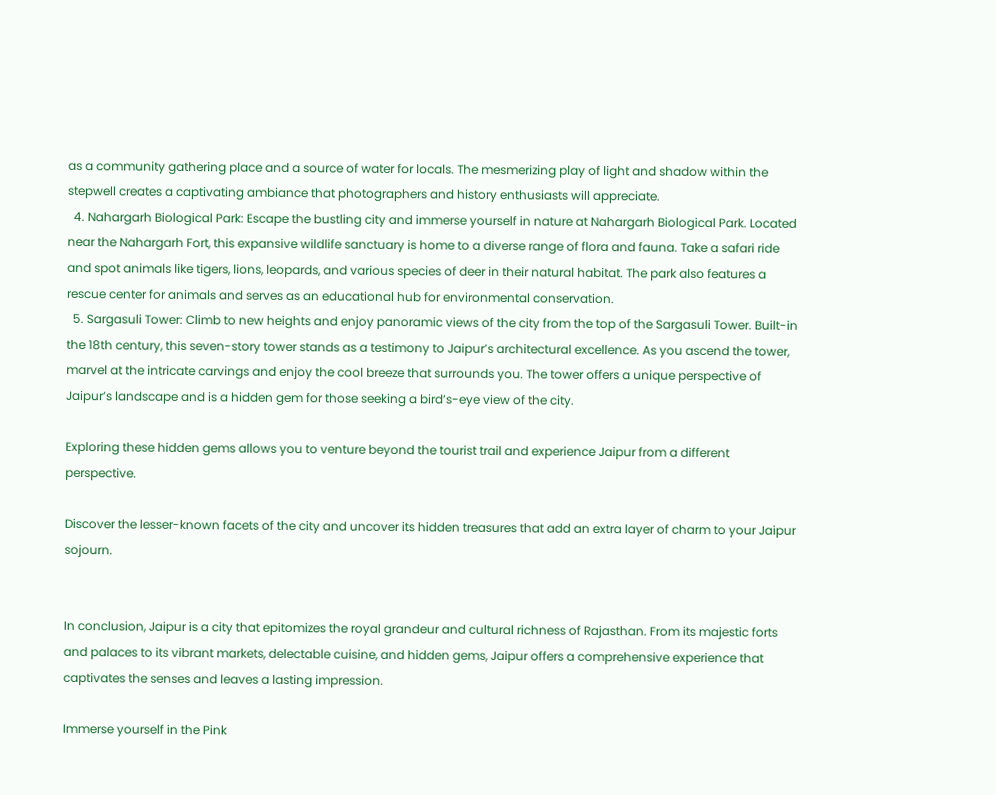as a community gathering place and a source of water for locals. The mesmerizing play of light and shadow within the stepwell creates a captivating ambiance that photographers and history enthusiasts will appreciate.
  4. Nahargarh Biological Park: Escape the bustling city and immerse yourself in nature at Nahargarh Biological Park. Located near the Nahargarh Fort, this expansive wildlife sanctuary is home to a diverse range of flora and fauna. Take a safari ride and spot animals like tigers, lions, leopards, and various species of deer in their natural habitat. The park also features a rescue center for animals and serves as an educational hub for environmental conservation.
  5. Sargasuli Tower: Climb to new heights and enjoy panoramic views of the city from the top of the Sargasuli Tower. Built-in the 18th century, this seven-story tower stands as a testimony to Jaipur’s architectural excellence. As you ascend the tower, marvel at the intricate carvings and enjoy the cool breeze that surrounds you. The tower offers a unique perspective of Jaipur’s landscape and is a hidden gem for those seeking a bird’s-eye view of the city.

Exploring these hidden gems allows you to venture beyond the tourist trail and experience Jaipur from a different perspective.

Discover the lesser-known facets of the city and uncover its hidden treasures that add an extra layer of charm to your Jaipur sojourn.


In conclusion, Jaipur is a city that epitomizes the royal grandeur and cultural richness of Rajasthan. From its majestic forts and palaces to its vibrant markets, delectable cuisine, and hidden gems, Jaipur offers a comprehensive experience that captivates the senses and leaves a lasting impression.

Immerse yourself in the Pink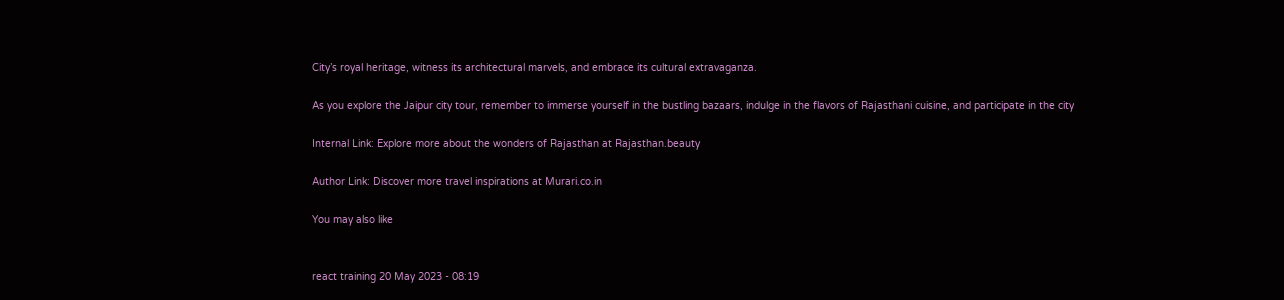City’s royal heritage, witness its architectural marvels, and embrace its cultural extravaganza.

As you explore the Jaipur city tour, remember to immerse yourself in the bustling bazaars, indulge in the flavors of Rajasthani cuisine, and participate in the city

Internal Link: Explore more about the wonders of Rajasthan at Rajasthan.beauty

Author Link: Discover more travel inspirations at Murari.co.in

You may also like


react training 20 May 2023 - 08:19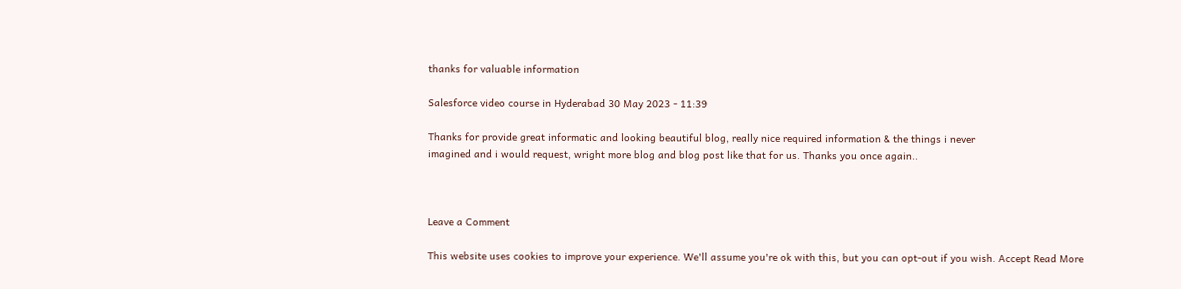thanks for valuable information

Salesforce video course in Hyderabad 30 May 2023 - 11:39

Thanks for provide great informatic and looking beautiful blog, really nice required information & the things i never
imagined and i would request, wright more blog and blog post like that for us. Thanks you once again..



Leave a Comment

This website uses cookies to improve your experience. We'll assume you're ok with this, but you can opt-out if you wish. Accept Read More